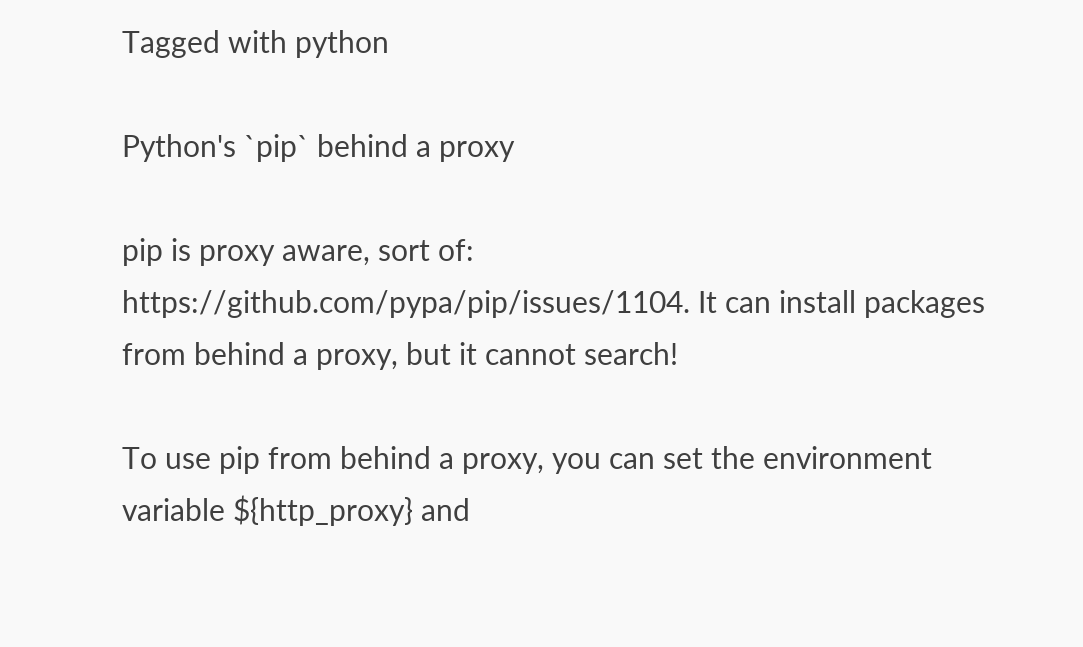Tagged with python

Python's `pip` behind a proxy

pip is proxy aware, sort of: https://github.com/pypa/pip/issues/1104. It can install packages from behind a proxy, but it cannot search!

To use pip from behind a proxy, you can set the environment variable ${http_proxy} and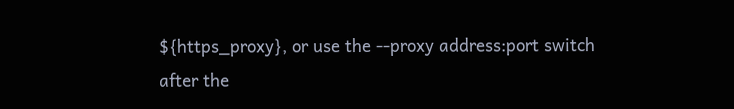${https_proxy}, or use the --proxy address:port switch after the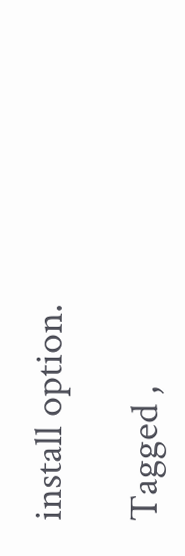install option.

Tagged ,